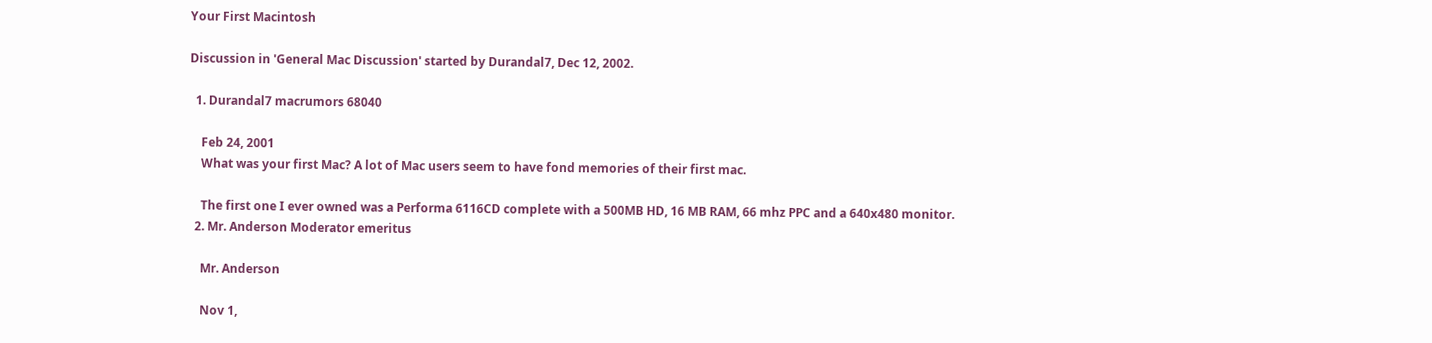Your First Macintosh

Discussion in 'General Mac Discussion' started by Durandal7, Dec 12, 2002.

  1. Durandal7 macrumors 68040

    Feb 24, 2001
    What was your first Mac? A lot of Mac users seem to have fond memories of their first mac.

    The first one I ever owned was a Performa 6116CD complete with a 500MB HD, 16 MB RAM, 66 mhz PPC and a 640x480 monitor.
  2. Mr. Anderson Moderator emeritus

    Mr. Anderson

    Nov 1,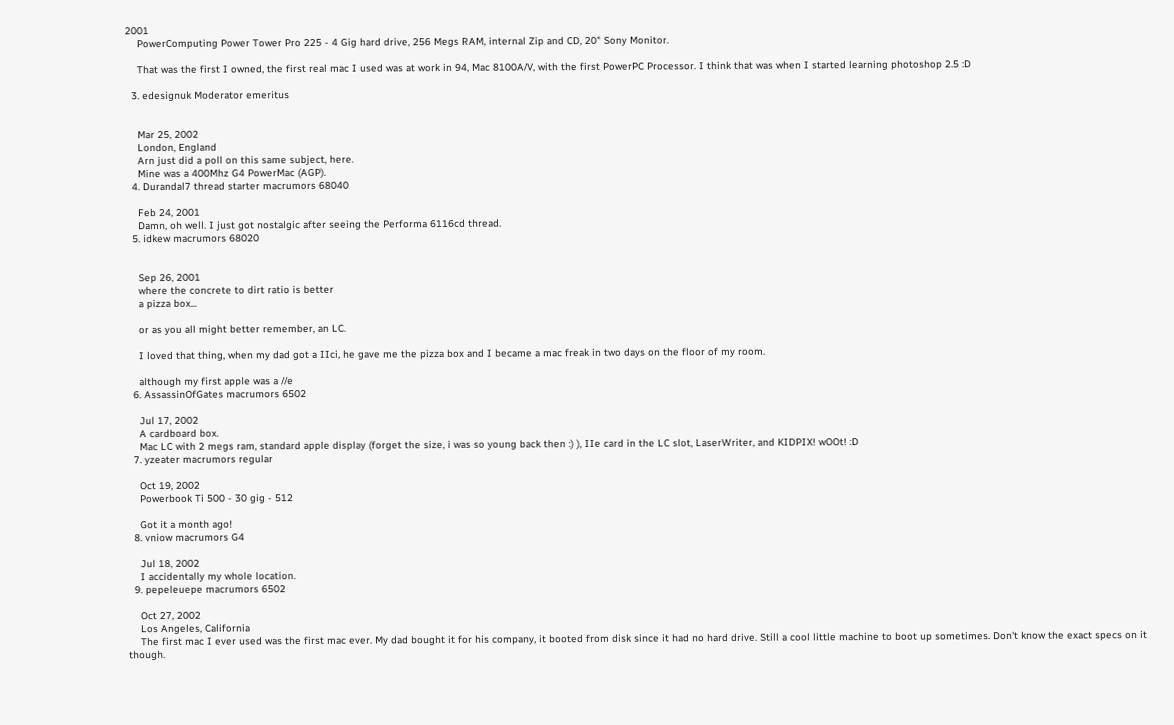2001
    PowerComputing Power Tower Pro 225 - 4 Gig hard drive, 256 Megs RAM, internal Zip and CD, 20" Sony Monitor.

    That was the first I owned, the first real mac I used was at work in 94, Mac 8100A/V, with the first PowerPC Processor. I think that was when I started learning photoshop 2.5 :D

  3. edesignuk Moderator emeritus


    Mar 25, 2002
    London, England
    Arn just did a poll on this same subject, here.
    Mine was a 400Mhz G4 PowerMac (AGP).
  4. Durandal7 thread starter macrumors 68040

    Feb 24, 2001
    Damn, oh well. I just got nostalgic after seeing the Performa 6116cd thread.
  5. idkew macrumors 68020


    Sep 26, 2001
    where the concrete to dirt ratio is better
    a pizza box...

    or as you all might better remember, an LC.

    I loved that thing, when my dad got a IIci, he gave me the pizza box and I became a mac freak in two days on the floor of my room.

    although my first apple was a //e
  6. AssassinOfGates macrumors 6502

    Jul 17, 2002
    A cardboard box.
    Mac LC with 2 megs ram, standard apple display (forget the size, i was so young back then :) ), IIe card in the LC slot, LaserWriter, and KIDPIX! wOOt! :D
  7. yzeater macrumors regular

    Oct 19, 2002
    Powerbook Ti 500 - 30 gig - 512

    Got it a month ago!
  8. vniow macrumors G4

    Jul 18, 2002
    I accidentally my whole location.
  9. pepeleuepe macrumors 6502

    Oct 27, 2002
    Los Angeles, California
    The first mac I ever used was the first mac ever. My dad bought it for his company, it booted from disk since it had no hard drive. Still a cool little machine to boot up sometimes. Don't know the exact specs on it though.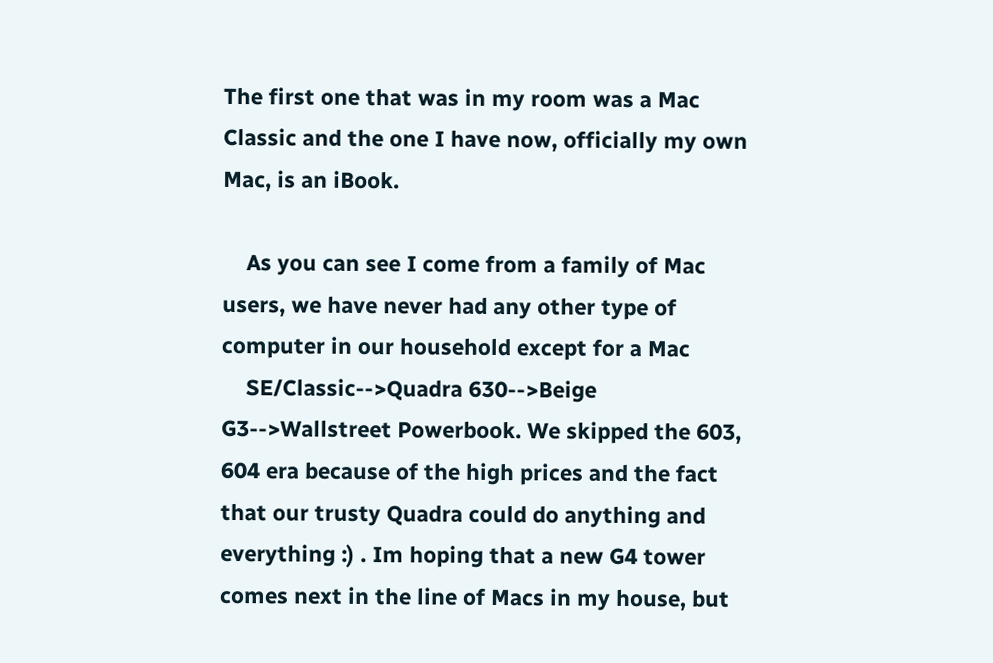The first one that was in my room was a Mac Classic and the one I have now, officially my own Mac, is an iBook.

    As you can see I come from a family of Mac users, we have never had any other type of computer in our household except for a Mac
    SE/Classic-->Quadra 630-->Beige G3-->Wallstreet Powerbook. We skipped the 603, 604 era because of the high prices and the fact that our trusty Quadra could do anything and everything :) . Im hoping that a new G4 tower comes next in the line of Macs in my house, but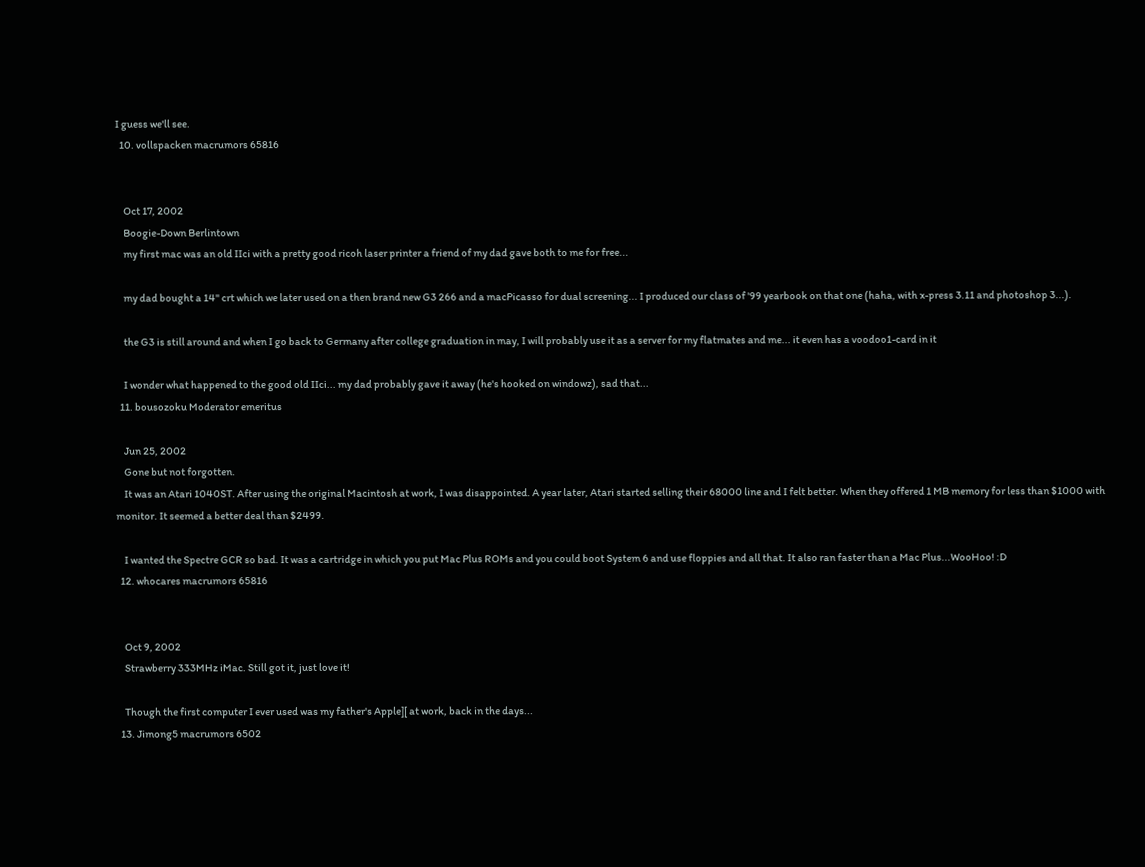I guess we'll see.
  10. vollspacken macrumors 65816


    Oct 17, 2002
    Boogie-Down Berlintown
    my first mac was an old IIci with a pretty good ricoh laser printer a friend of my dad gave both to me for free...

    my dad bought a 14" crt which we later used on a then brand new G3 266 and a macPicasso for dual screening... I produced our class of '99 yearbook on that one (haha, with x-press 3.11 and photoshop 3...).

    the G3 is still around and when I go back to Germany after college graduation in may, I will probably use it as a server for my flatmates and me... it even has a voodoo1-card in it

    I wonder what happened to the good old IIci... my dad probably gave it away (he's hooked on windowz), sad that...
  11. bousozoku Moderator emeritus

    Jun 25, 2002
    Gone but not forgotten.
    It was an Atari 1040ST. After using the original Macintosh at work, I was disappointed. A year later, Atari started selling their 68000 line and I felt better. When they offered 1 MB memory for less than $1000 with monitor. It seemed a better deal than $2499.

    I wanted the Spectre GCR so bad. It was a cartridge in which you put Mac Plus ROMs and you could boot System 6 and use floppies and all that. It also ran faster than a Mac Plus...WooHoo! :D
  12. whocares macrumors 65816


    Oct 9, 2002
    Strawberry 333MHz iMac. Still got it, just love it!

    Though the first computer I ever used was my father's Apple][ at work, back in the days...
  13. Jimong5 macrumors 6502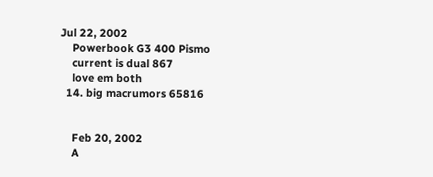Jul 22, 2002
    Powerbook G3 400 Pismo
    current is dual 867
    love em both
  14. big macrumors 65816


    Feb 20, 2002
    A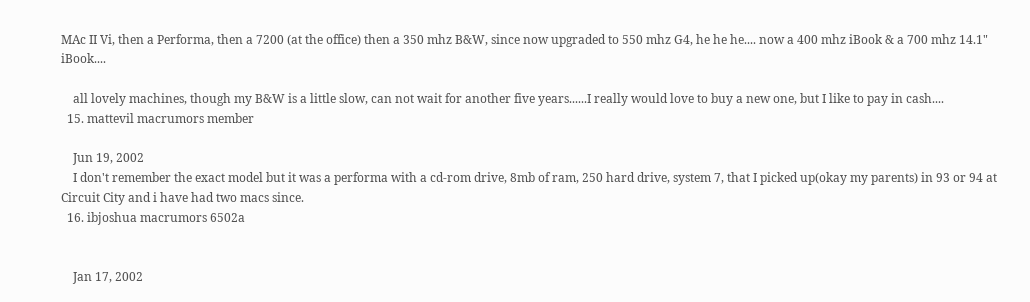MAc II Vi, then a Performa, then a 7200 (at the office) then a 350 mhz B&W, since now upgraded to 550 mhz G4, he he he.... now a 400 mhz iBook & a 700 mhz 14.1" iBook....

    all lovely machines, though my B&W is a little slow, can not wait for another five years......I really would love to buy a new one, but I like to pay in cash....
  15. mattevil macrumors member

    Jun 19, 2002
    I don't remember the exact model but it was a performa with a cd-rom drive, 8mb of ram, 250 hard drive, system 7, that I picked up(okay my parents) in 93 or 94 at Circuit City and i have had two macs since.
  16. ibjoshua macrumors 6502a


    Jan 17, 2002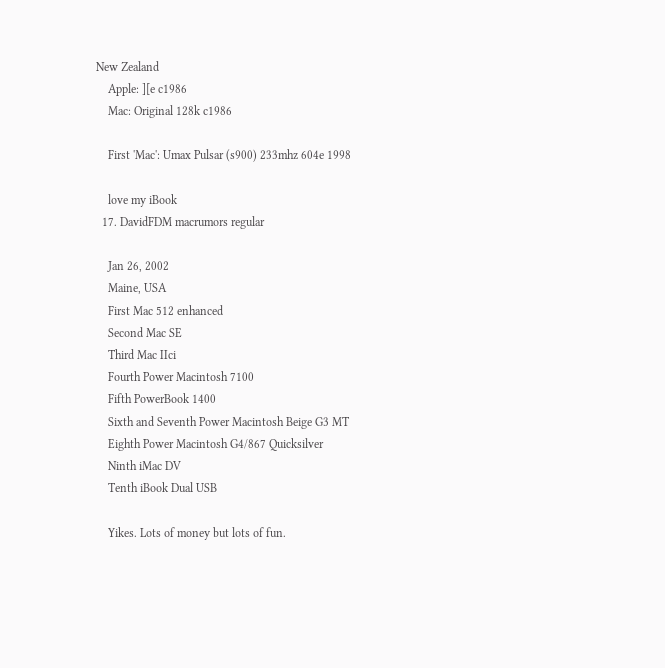New Zealand
    Apple: ][e c1986
    Mac: Original 128k c1986

    First 'Mac': Umax Pulsar (s900) 233mhz 604e 1998

    love my iBook
  17. DavidFDM macrumors regular

    Jan 26, 2002
    Maine, USA
    First Mac 512 enhanced
    Second Mac SE
    Third Mac IIci
    Fourth Power Macintosh 7100
    Fifth PowerBook 1400
    Sixth and Seventh Power Macintosh Beige G3 MT
    Eighth Power Macintosh G4/867 Quicksilver
    Ninth iMac DV
    Tenth iBook Dual USB

    Yikes. Lots of money but lots of fun.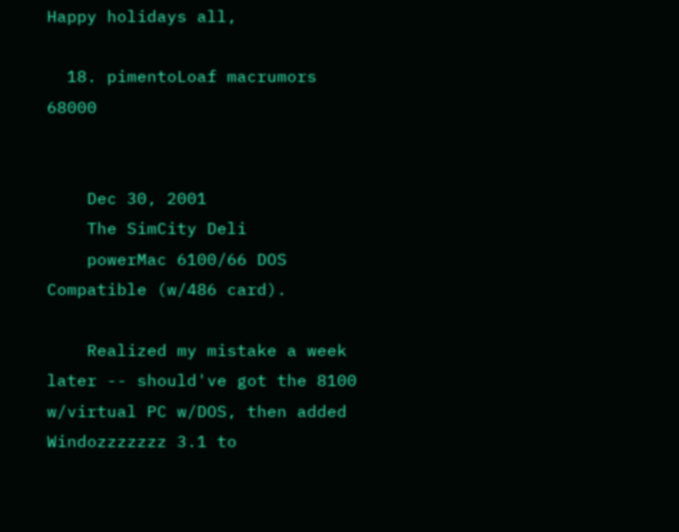Happy holidays all,

  18. pimentoLoaf macrumors 68000


    Dec 30, 2001
    The SimCity Deli
    powerMac 6100/66 DOS Compatible (w/486 card).

    Realized my mistake a week later -- should've got the 8100 w/virtual PC w/DOS, then added Windozzzzzzz 3.1 to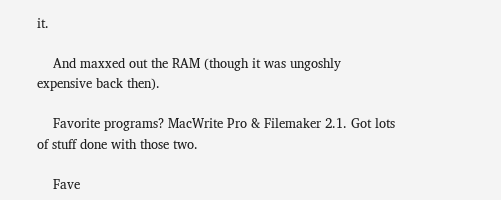it.

    And maxxed out the RAM (though it was ungoshly expensive back then).

    Favorite programs? MacWrite Pro & Filemaker 2.1. Got lots of stuff done with those two.

    Fave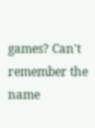games? Can't remember the name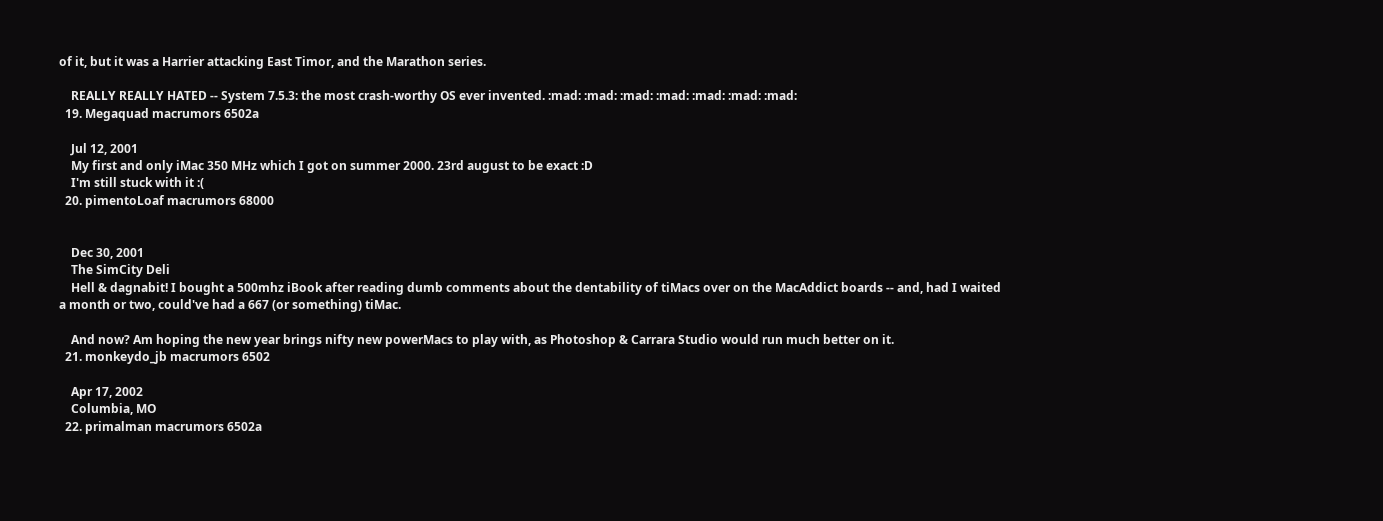of it, but it was a Harrier attacking East Timor, and the Marathon series.

    REALLY REALLY HATED -- System 7.5.3: the most crash-worthy OS ever invented. :mad: :mad: :mad: :mad: :mad: :mad: :mad:
  19. Megaquad macrumors 6502a

    Jul 12, 2001
    My first and only iMac 350 MHz which I got on summer 2000. 23rd august to be exact :D
    I'm still stuck with it :(
  20. pimentoLoaf macrumors 68000


    Dec 30, 2001
    The SimCity Deli
    Hell & dagnabit! I bought a 500mhz iBook after reading dumb comments about the dentability of tiMacs over on the MacAddict boards -- and, had I waited a month or two, could've had a 667 (or something) tiMac.

    And now? Am hoping the new year brings nifty new powerMacs to play with, as Photoshop & Carrara Studio would run much better on it.
  21. monkeydo_jb macrumors 6502

    Apr 17, 2002
    Columbia, MO
  22. primalman macrumors 6502a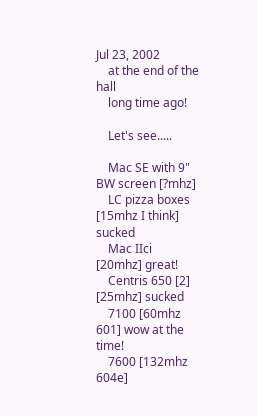Jul 23, 2002
    at the end of the hall
    long time ago!

    Let's see.....

    Mac SE with 9" BW screen [?mhz]
    LC pizza boxes [15mhz I think] sucked
    Mac IIci [20mhz] great!
    Centris 650 [2] [25mhz] sucked
    7100 [60mhz 601] wow at the time!
    7600 [132mhz 604e]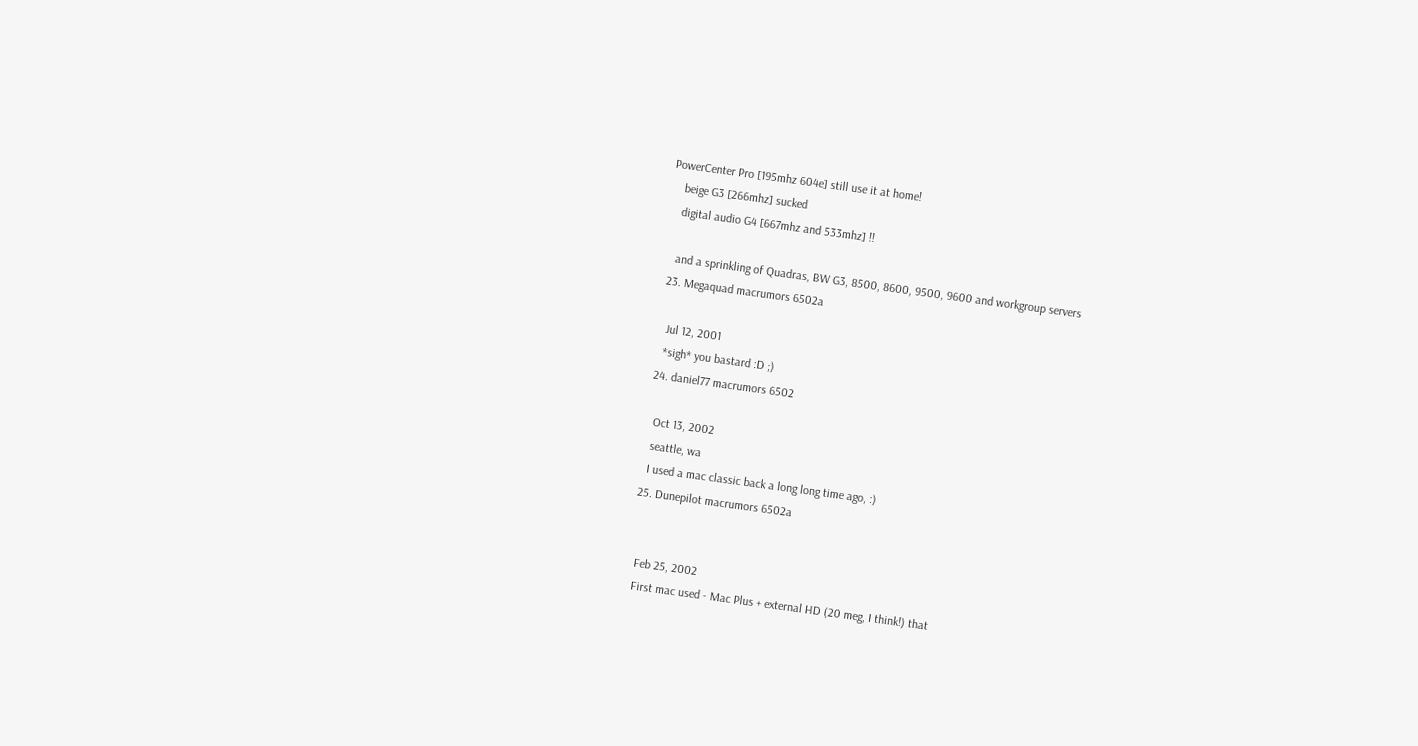PowerCenter Pro [195mhz 604e] still use it at home!
    beige G3 [266mhz] sucked
    digital audio G4 [667mhz and 533mhz] !!

    and a sprinkling of Quadras, BW G3, 8500, 8600, 9500, 9600 and workgroup servers
  23. Megaquad macrumors 6502a

    Jul 12, 2001
    *sigh* you bastard :D ;)
  24. daniel77 macrumors 6502

    Oct 13, 2002
    seattle, wa
    I used a mac classic back a long long time ago, :)
  25. Dunepilot macrumors 6502a


    Feb 25, 2002
    First mac used - Mac Plus + external HD (20 meg, I think!) that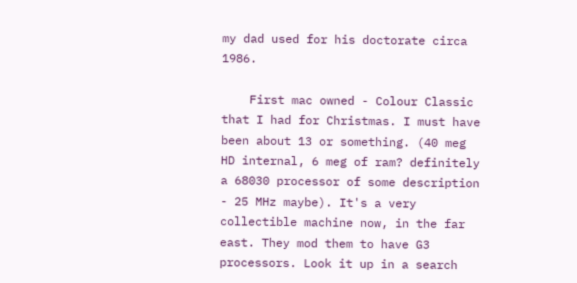my dad used for his doctorate circa 1986.

    First mac owned - Colour Classic that I had for Christmas. I must have been about 13 or something. (40 meg HD internal, 6 meg of ram? definitely a 68030 processor of some description - 25 MHz maybe). It's a very collectible machine now, in the far east. They mod them to have G3 processors. Look it up in a search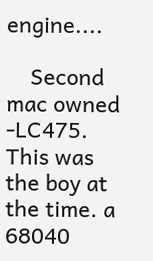engine....

    Second mac owned -LC475. This was the boy at the time. a 68040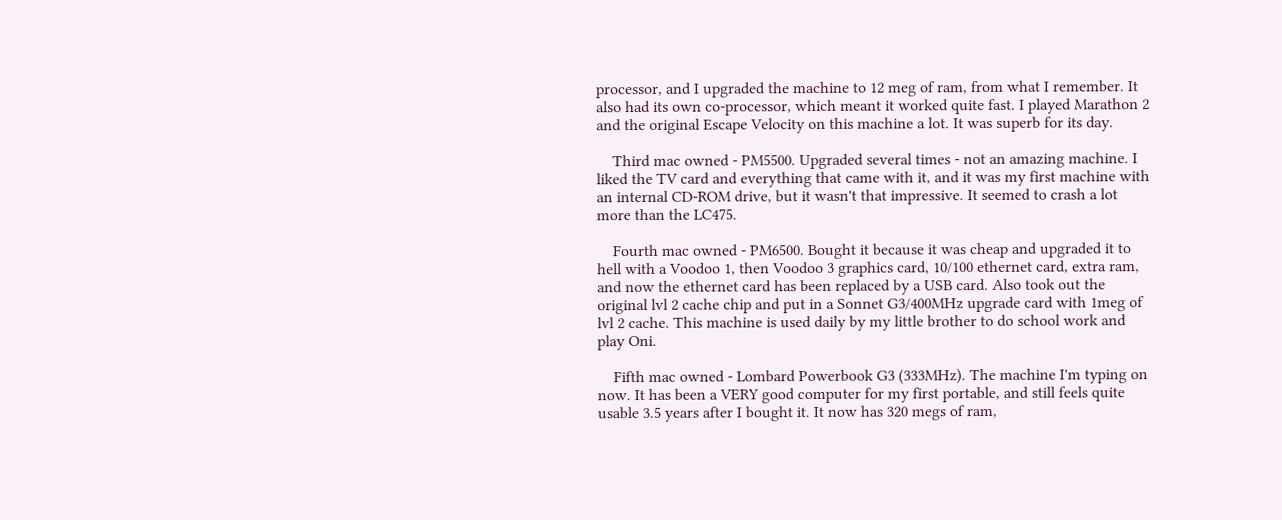processor, and I upgraded the machine to 12 meg of ram, from what I remember. It also had its own co-processor, which meant it worked quite fast. I played Marathon 2 and the original Escape Velocity on this machine a lot. It was superb for its day.

    Third mac owned - PM5500. Upgraded several times - not an amazing machine. I liked the TV card and everything that came with it, and it was my first machine with an internal CD-ROM drive, but it wasn't that impressive. It seemed to crash a lot more than the LC475.

    Fourth mac owned - PM6500. Bought it because it was cheap and upgraded it to hell with a Voodoo 1, then Voodoo 3 graphics card, 10/100 ethernet card, extra ram, and now the ethernet card has been replaced by a USB card. Also took out the original lvl 2 cache chip and put in a Sonnet G3/400MHz upgrade card with 1meg of lvl 2 cache. This machine is used daily by my little brother to do school work and play Oni.

    Fifth mac owned - Lombard Powerbook G3 (333MHz). The machine I'm typing on now. It has been a VERY good computer for my first portable, and still feels quite usable 3.5 years after I bought it. It now has 320 megs of ram,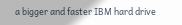a bigger and faster IBM hard drive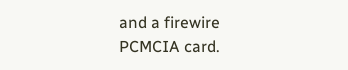and a firewire PCMCIA card.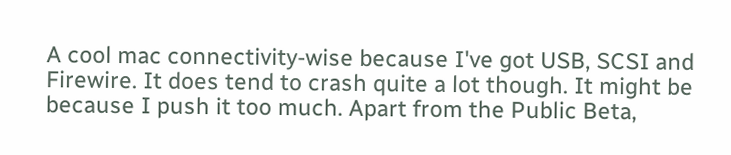A cool mac connectivity-wise because I've got USB, SCSI and Firewire. It does tend to crash quite a lot though. It might be because I push it too much. Apart from the Public Beta,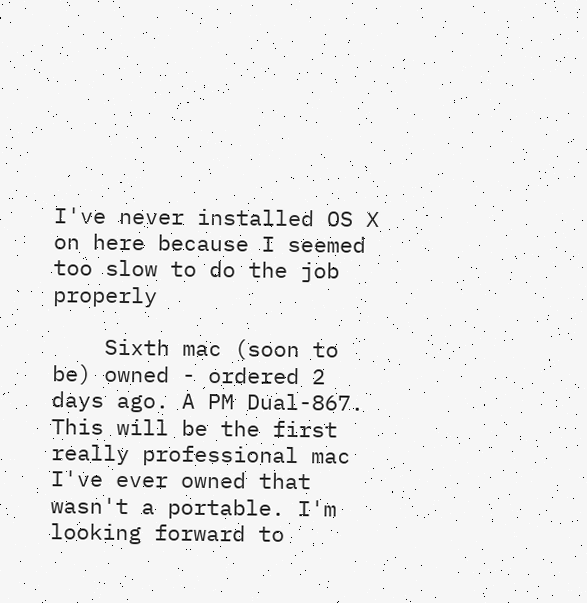I've never installed OS X on here because I seemed too slow to do the job properly

    Sixth mac (soon to be) owned - ordered 2 days ago. A PM Dual-867. This will be the first really professional mac I've ever owned that wasn't a portable. I'm looking forward to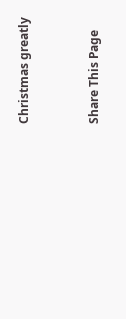Christmas greatly


Share This Page